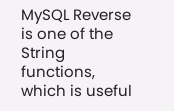MySQL Reverse is one of the String functions, which is useful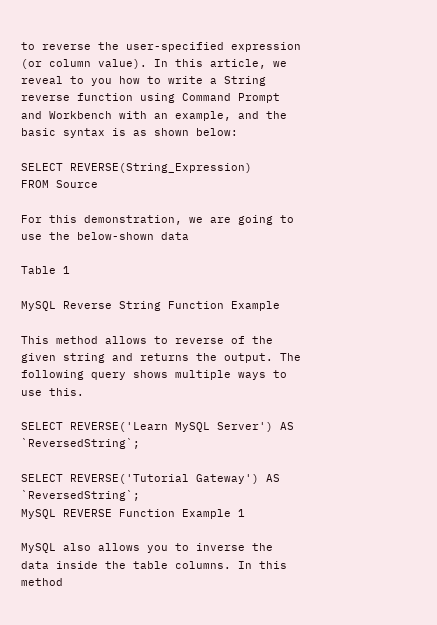to reverse the user-specified expression (or column value). In this article, we reveal to you how to write a String reverse function using Command Prompt and Workbench with an example, and the basic syntax is as shown below:

SELECT REVERSE(String_Expression)
FROM Source

For this demonstration, we are going to use the below-shown data

Table 1

MySQL Reverse String Function Example

This method allows to reverse of the given string and returns the output. The following query shows multiple ways to use this.

SELECT REVERSE('Learn MySQL Server') AS `ReversedString`;

SELECT REVERSE('Tutorial Gateway') AS `ReversedString`;
MySQL REVERSE Function Example 1

MySQL also allows you to inverse the data inside the table columns. In this method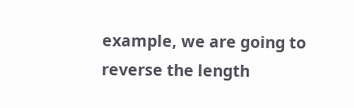example, we are going to reverse the length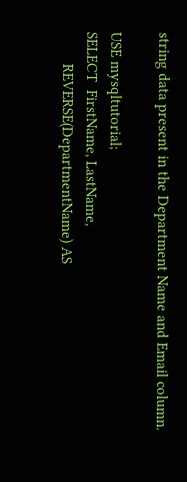string data present in the Department Name and Email column.

USE mysqltutorial;
SELECT  FirstName, LastName,
        REVERSE(DepartmentName) AS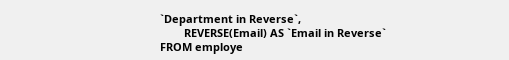`Department in Reverse`,
        REVERSE(Email) AS `Email in Reverse`
FROM employe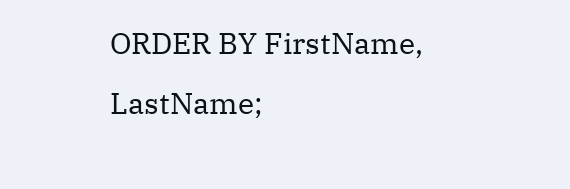ORDER BY FirstName, LastName;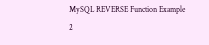MySQL REVERSE Function Example 2